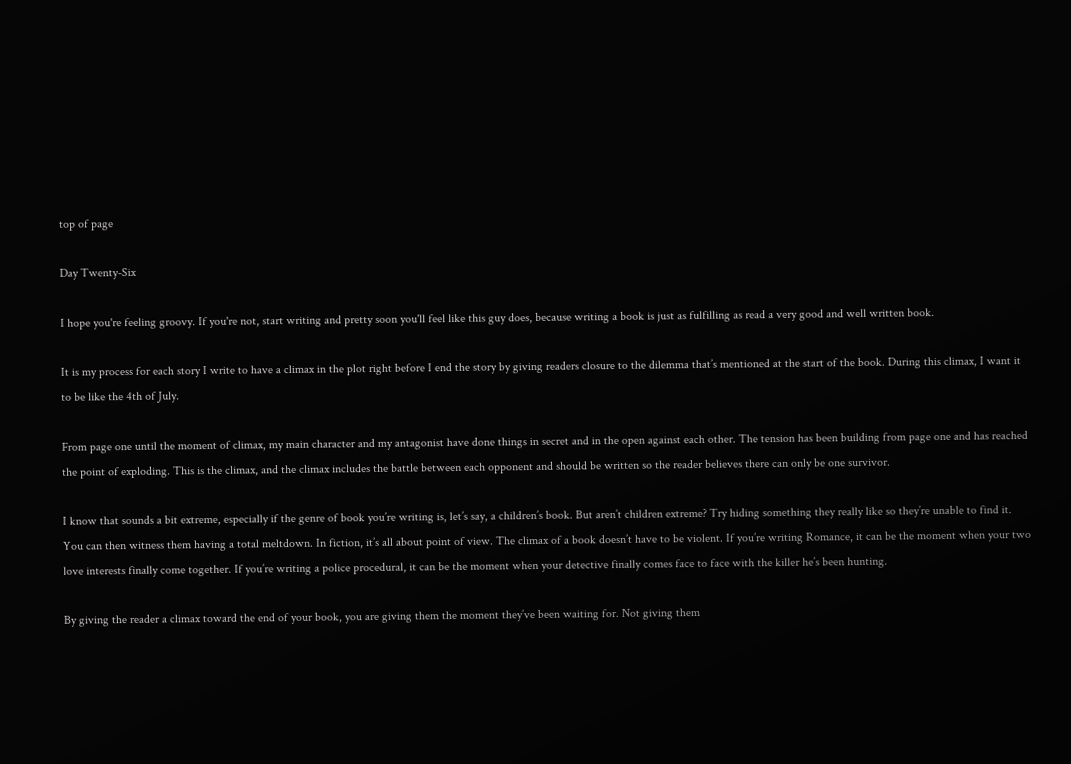top of page

Day Twenty-Six

I hope you're feeling groovy. If you're not, start writing and pretty soon you'll feel like this guy does, because writing a book is just as fulfilling as read a very good and well written book.

It is my process for each story I write to have a climax in the plot right before I end the story by giving readers closure to the dilemma that’s mentioned at the start of the book. During this climax, I want it to be like the 4th of July.

From page one until the moment of climax, my main character and my antagonist have done things in secret and in the open against each other. The tension has been building from page one and has reached the point of exploding. This is the climax, and the climax includes the battle between each opponent and should be written so the reader believes there can only be one survivor.

I know that sounds a bit extreme, especially if the genre of book you’re writing is, let’s say, a children’s book. But aren’t children extreme? Try hiding something they really like so they’re unable to find it. You can then witness them having a total meltdown. In fiction, it’s all about point of view. The climax of a book doesn’t have to be violent. If you’re writing Romance, it can be the moment when your two love interests finally come together. If you’re writing a police procedural, it can be the moment when your detective finally comes face to face with the killer he’s been hunting.

By giving the reader a climax toward the end of your book, you are giving them the moment they’ve been waiting for. Not giving them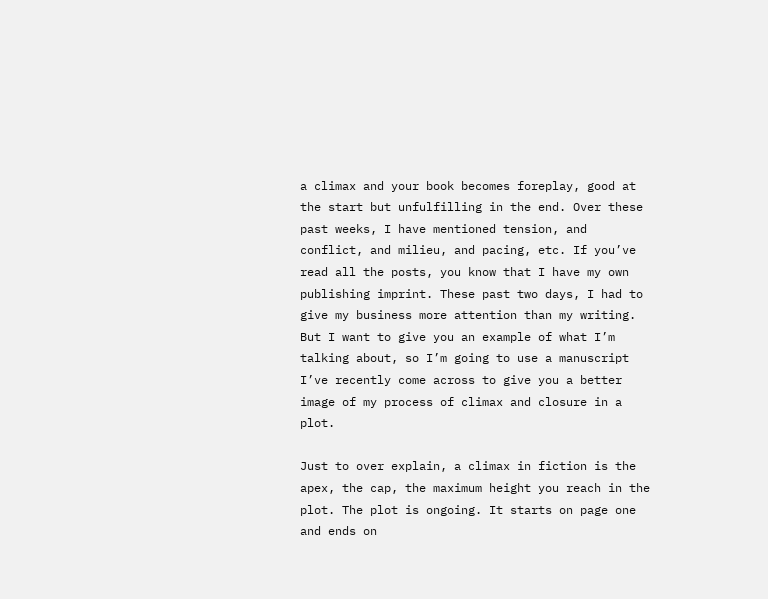a climax and your book becomes foreplay, good at the start but unfulfilling in the end. Over these past weeks, I have mentioned tension, and conflict, and milieu, and pacing, etc. If you’ve read all the posts, you know that I have my own publishing imprint. These past two days, I had to give my business more attention than my writing. But I want to give you an example of what I’m talking about, so I’m going to use a manuscript I’ve recently come across to give you a better image of my process of climax and closure in a plot.

Just to over explain, a climax in fiction is the apex, the cap, the maximum height you reach in the plot. The plot is ongoing. It starts on page one and ends on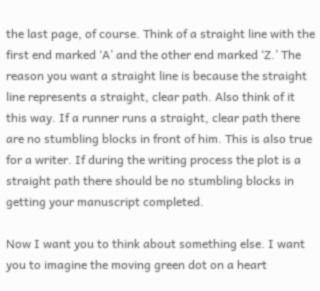the last page, of course. Think of a straight line with the first end marked ‘A’ and the other end marked ‘Z.’ The reason you want a straight line is because the straight line represents a straight, clear path. Also think of it this way. If a runner runs a straight, clear path there are no stumbling blocks in front of him. This is also true for a writer. If during the writing process the plot is a straight path there should be no stumbling blocks in getting your manuscript completed.

Now I want you to think about something else. I want you to imagine the moving green dot on a heart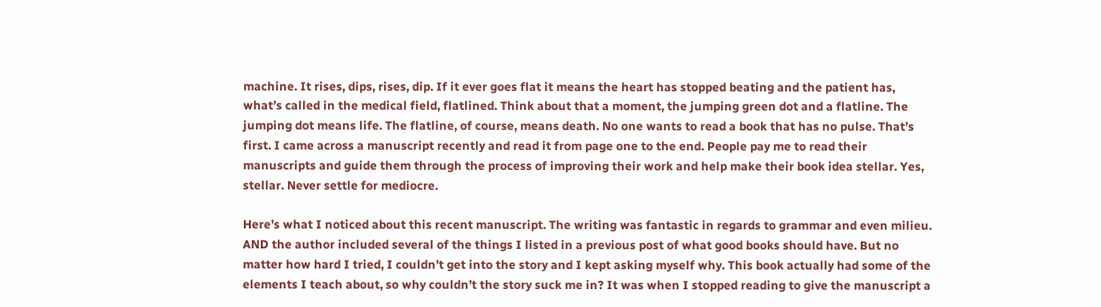machine. It rises, dips, rises, dip. If it ever goes flat it means the heart has stopped beating and the patient has, what’s called in the medical field, flatlined. Think about that a moment, the jumping green dot and a flatline. The jumping dot means life. The flatline, of course, means death. No one wants to read a book that has no pulse. That’s first. I came across a manuscript recently and read it from page one to the end. People pay me to read their manuscripts and guide them through the process of improving their work and help make their book idea stellar. Yes, stellar. Never settle for mediocre.

Here’s what I noticed about this recent manuscript. The writing was fantastic in regards to grammar and even milieu. AND the author included several of the things I listed in a previous post of what good books should have. But no matter how hard I tried, I couldn’t get into the story and I kept asking myself why. This book actually had some of the elements I teach about, so why couldn’t the story suck me in? It was when I stopped reading to give the manuscript a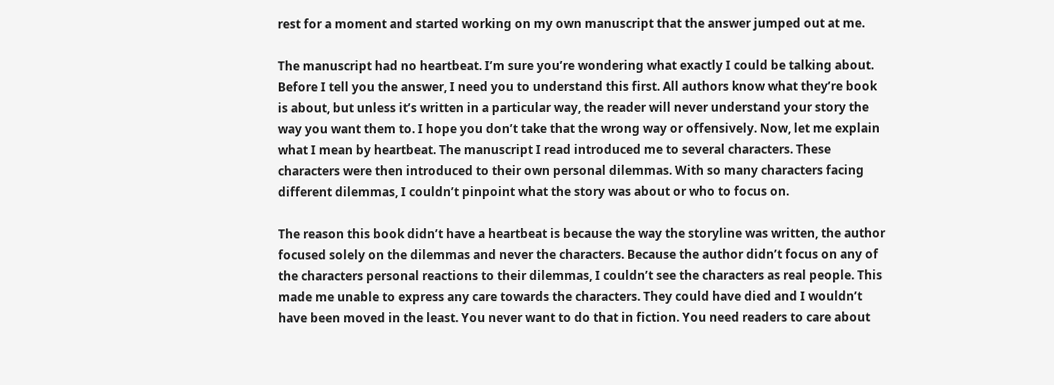rest for a moment and started working on my own manuscript that the answer jumped out at me.

The manuscript had no heartbeat. I’m sure you’re wondering what exactly I could be talking about. Before I tell you the answer, I need you to understand this first. All authors know what they’re book is about, but unless it’s written in a particular way, the reader will never understand your story the way you want them to. I hope you don’t take that the wrong way or offensively. Now, let me explain what I mean by heartbeat. The manuscript I read introduced me to several characters. These characters were then introduced to their own personal dilemmas. With so many characters facing different dilemmas, I couldn’t pinpoint what the story was about or who to focus on.

The reason this book didn’t have a heartbeat is because the way the storyline was written, the author focused solely on the dilemmas and never the characters. Because the author didn’t focus on any of the characters personal reactions to their dilemmas, I couldn’t see the characters as real people. This made me unable to express any care towards the characters. They could have died and I wouldn’t have been moved in the least. You never want to do that in fiction. You need readers to care about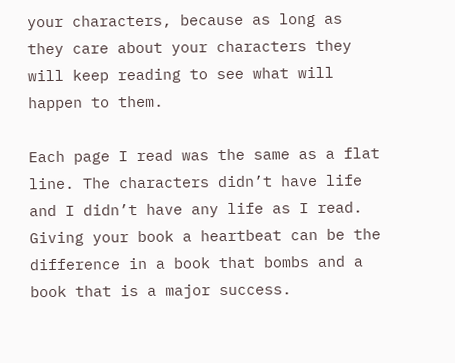your characters, because as long as they care about your characters they will keep reading to see what will happen to them.

Each page I read was the same as a flat line. The characters didn’t have life and I didn’t have any life as I read. Giving your book a heartbeat can be the difference in a book that bombs and a book that is a major success.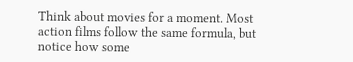Think about movies for a moment. Most action films follow the same formula, but notice how some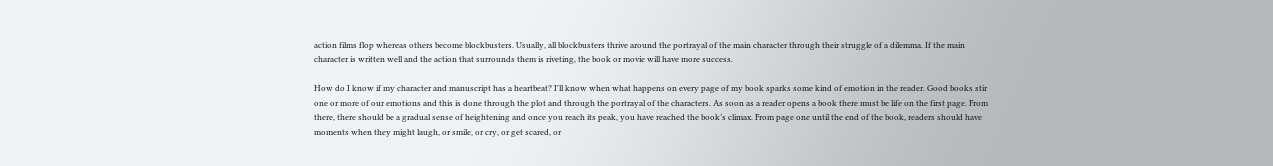action films flop whereas others become blockbusters. Usually, all blockbusters thrive around the portrayal of the main character through their struggle of a dilemma. If the main character is written well and the action that surrounds them is riveting, the book or movie will have more success.

How do I know if my character and manuscript has a heartbeat? I'll know when what happens on every page of my book sparks some kind of emotion in the reader. Good books stir one or more of our emotions and this is done through the plot and through the portrayal of the characters. As soon as a reader opens a book there must be life on the first page. From there, there should be a gradual sense of heightening and once you reach its peak, you have reached the book’s climax. From page one until the end of the book, readers should have moments when they might laugh, or smile, or cry, or get scared, or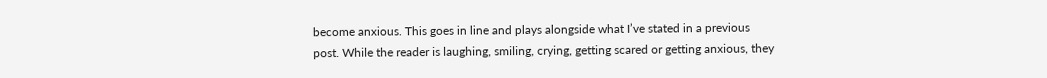become anxious. This goes in line and plays alongside what I’ve stated in a previous post. While the reader is laughing, smiling, crying, getting scared or getting anxious, they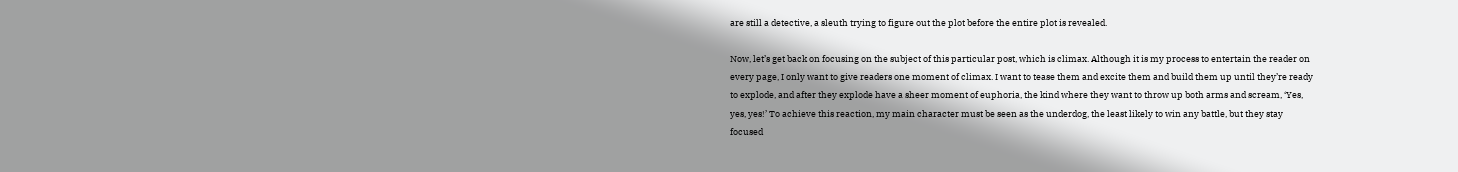are still a detective, a sleuth trying to figure out the plot before the entire plot is revealed.

Now, let’s get back on focusing on the subject of this particular post, which is climax. Although it is my process to entertain the reader on every page, I only want to give readers one moment of climax. I want to tease them and excite them and build them up until they’re ready to explode, and after they explode have a sheer moment of euphoria, the kind where they want to throw up both arms and scream, ‘Yes, yes, yes!’ To achieve this reaction, my main character must be seen as the underdog, the least likely to win any battle, but they stay focused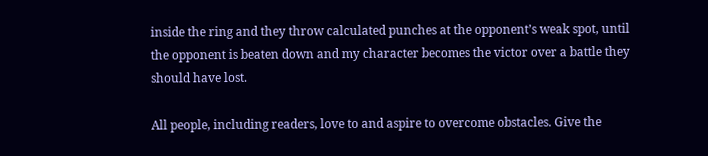inside the ring and they throw calculated punches at the opponent’s weak spot, until the opponent is beaten down and my character becomes the victor over a battle they should have lost.

All people, including readers, love to and aspire to overcome obstacles. Give the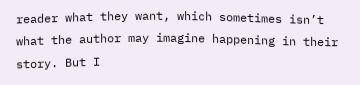reader what they want, which sometimes isn’t what the author may imagine happening in their story. But I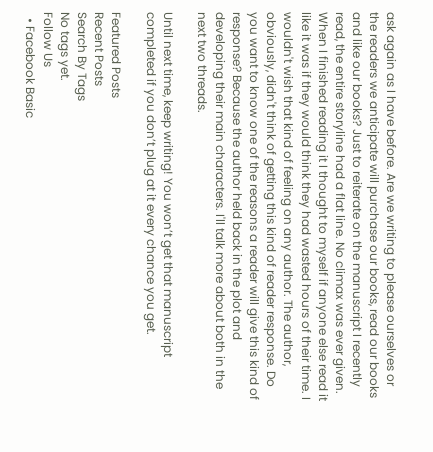ask again as I have before. Are we writing to please ourselves or the readers we anticipate will purchase our books, read our books and like our books? Just to reiterate on the manuscript I recently read, the entire storyline had a flat line. No climax was ever given. When I finished reading it I thought to myself if anyone else read it like it was if they would think they had wasted hours of their time. I wouldn't wish that kind of feeling on any author. The author, obviously, didn't think of getting this kind of reader response. Do you want to know one of the reasons a reader will give this kind of response? Because the author held back in the plot and developing their main characters. I'll talk more about both in the next two threads.

Until next time, keep writing! You won’t get that manuscript completed if you don’t plug at it every chance you get.

Featured Posts
Recent Posts
Search By Tags
No tags yet.
Follow Us
  • Facebook Basic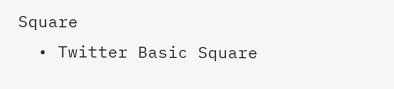Square
  • Twitter Basic Square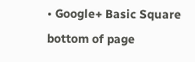• Google+ Basic Square
bottom of page